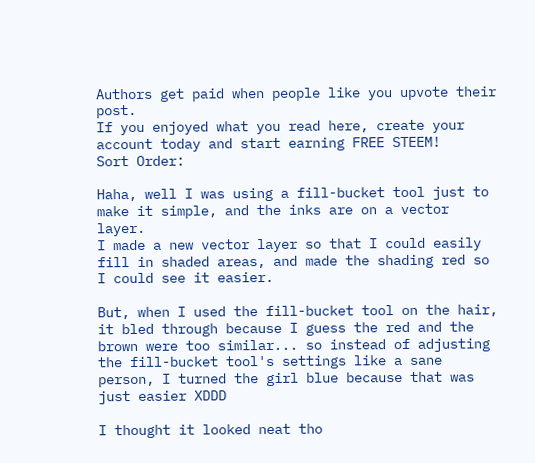Authors get paid when people like you upvote their post.
If you enjoyed what you read here, create your account today and start earning FREE STEEM!
Sort Order:

Haha, well I was using a fill-bucket tool just to make it simple, and the inks are on a vector layer.
I made a new vector layer so that I could easily fill in shaded areas, and made the shading red so I could see it easier.

But, when I used the fill-bucket tool on the hair, it bled through because I guess the red and the brown were too similar... so instead of adjusting the fill-bucket tool's settings like a sane person, I turned the girl blue because that was just easier XDDD

I thought it looked neat tho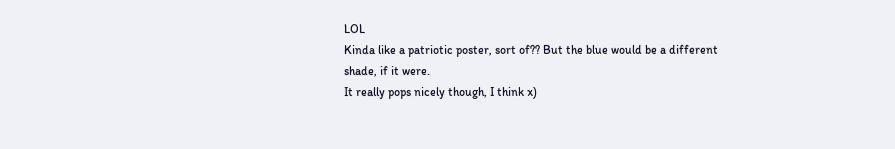LOL
Kinda like a patriotic poster, sort of?? But the blue would be a different shade, if it were.
It really pops nicely though, I think x)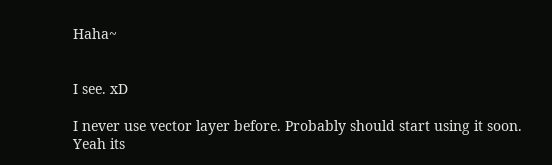Haha~


I see. xD

I never use vector layer before. Probably should start using it soon. Yeah its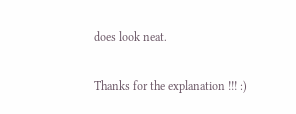does look neat.

Thanks for the explanation !!! :)